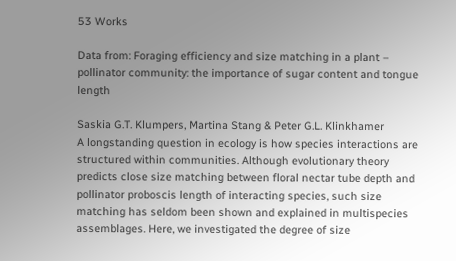53 Works

Data from: Foraging efficiency and size matching in a plant – pollinator community: the importance of sugar content and tongue length

Saskia G.T. Klumpers, Martina Stang & Peter G.L. Klinkhamer
A longstanding question in ecology is how species interactions are structured within communities. Although evolutionary theory predicts close size matching between floral nectar tube depth and pollinator proboscis length of interacting species, such size matching has seldom been shown and explained in multispecies assemblages. Here, we investigated the degree of size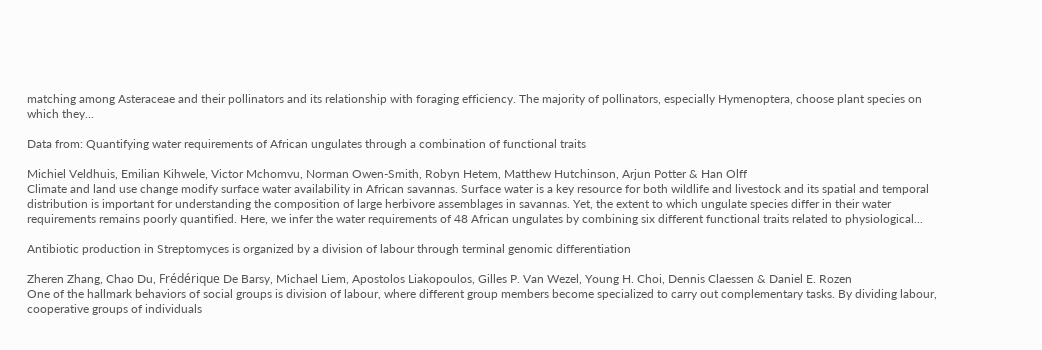matching among Asteraceae and their pollinators and its relationship with foraging efficiency. The majority of pollinators, especially Hymenoptera, choose plant species on which they...

Data from: Quantifying water requirements of African ungulates through a combination of functional traits

Michiel Veldhuis, Emilian Kihwele, Victor Mchomvu, Norman Owen-Smith, Robyn Hetem, Matthew Hutchinson, Arjun Potter & Han Olff
Climate and land use change modify surface water availability in African savannas. Surface water is a key resource for both wildlife and livestock and its spatial and temporal distribution is important for understanding the composition of large herbivore assemblages in savannas. Yet, the extent to which ungulate species differ in their water requirements remains poorly quantified. Here, we infer the water requirements of 48 African ungulates by combining six different functional traits related to physiological...

Antibiotic production in Streptomyces is organized by a division of labour through terminal genomic differentiation

Zheren Zhang, Chao Du, Frédérique De Barsy, Michael Liem, Apostolos Liakopoulos, Gilles P. Van Wezel, Young H. Choi, Dennis Claessen & Daniel E. Rozen
One of the hallmark behaviors of social groups is division of labour, where different group members become specialized to carry out complementary tasks. By dividing labour, cooperative groups of individuals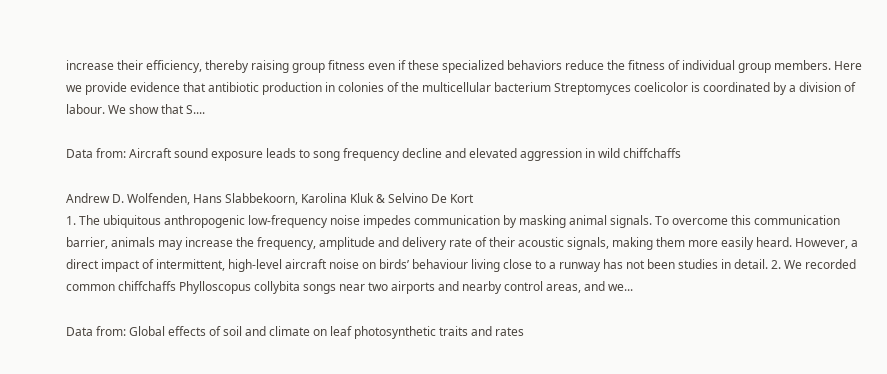increase their efficiency, thereby raising group fitness even if these specialized behaviors reduce the fitness of individual group members. Here we provide evidence that antibiotic production in colonies of the multicellular bacterium Streptomyces coelicolor is coordinated by a division of labour. We show that S....

Data from: Aircraft sound exposure leads to song frequency decline and elevated aggression in wild chiffchaffs

Andrew D. Wolfenden, Hans Slabbekoorn, Karolina Kluk & Selvino De Kort
1. The ubiquitous anthropogenic low-frequency noise impedes communication by masking animal signals. To overcome this communication barrier, animals may increase the frequency, amplitude and delivery rate of their acoustic signals, making them more easily heard. However, a direct impact of intermittent, high-level aircraft noise on birds’ behaviour living close to a runway has not been studies in detail. 2. We recorded common chiffchaffs Phylloscopus collybita songs near two airports and nearby control areas, and we...

Data from: Global effects of soil and climate on leaf photosynthetic traits and rates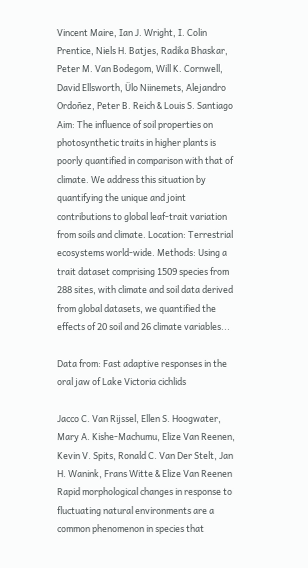Vincent Maire, Ian J. Wright, I. Colin Prentice, Niels H. Batjes, Radika Bhaskar, Peter M. Van Bodegom, Will K. Cornwell, David Ellsworth, Ülo Niinemets, Alejandro Ordoñez, Peter B. Reich & Louis S. Santiago
Aim: The influence of soil properties on photosynthetic traits in higher plants is poorly quantified in comparison with that of climate. We address this situation by quantifying the unique and joint contributions to global leaf-trait variation from soils and climate. Location: Terrestrial ecosystems world-wide. Methods: Using a trait dataset comprising 1509 species from 288 sites, with climate and soil data derived from global datasets, we quantified the effects of 20 soil and 26 climate variables...

Data from: Fast adaptive responses in the oral jaw of Lake Victoria cichlids

Jacco C. Van Rijssel, Ellen S. Hoogwater, Mary A. Kishe-Machumu, Elize Van Reenen, Kevin V. Spits, Ronald C. Van Der Stelt, Jan H. Wanink, Frans Witte & Elize Van Reenen
Rapid morphological changes in response to fluctuating natural environments are a common phenomenon in species that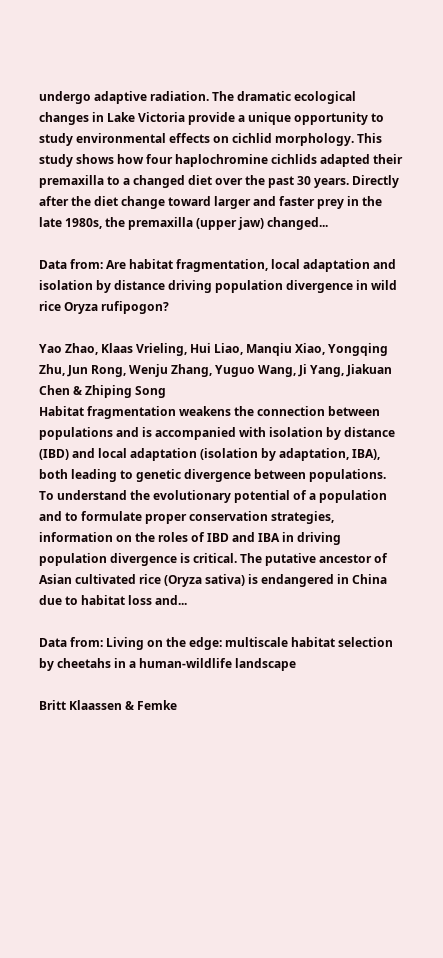undergo adaptive radiation. The dramatic ecological changes in Lake Victoria provide a unique opportunity to study environmental effects on cichlid morphology. This study shows how four haplochromine cichlids adapted their premaxilla to a changed diet over the past 30 years. Directly after the diet change toward larger and faster prey in the late 1980s, the premaxilla (upper jaw) changed...

Data from: Are habitat fragmentation, local adaptation and isolation by distance driving population divergence in wild rice Oryza rufipogon?

Yao Zhao, Klaas Vrieling, Hui Liao, Manqiu Xiao, Yongqing Zhu, Jun Rong, Wenju Zhang, Yuguo Wang, Ji Yang, Jiakuan Chen & Zhiping Song
Habitat fragmentation weakens the connection between populations and is accompanied with isolation by distance (IBD) and local adaptation (isolation by adaptation, IBA), both leading to genetic divergence between populations. To understand the evolutionary potential of a population and to formulate proper conservation strategies, information on the roles of IBD and IBA in driving population divergence is critical. The putative ancestor of Asian cultivated rice (Oryza sativa) is endangered in China due to habitat loss and...

Data from: Living on the edge: multiscale habitat selection by cheetahs in a human-wildlife landscape

Britt Klaassen & Femke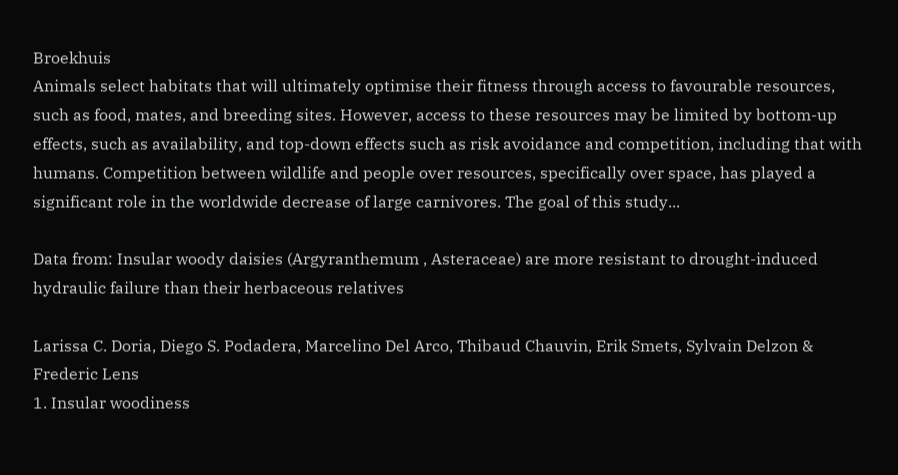Broekhuis
Animals select habitats that will ultimately optimise their fitness through access to favourable resources, such as food, mates, and breeding sites. However, access to these resources may be limited by bottom-up effects, such as availability, and top-down effects such as risk avoidance and competition, including that with humans. Competition between wildlife and people over resources, specifically over space, has played a significant role in the worldwide decrease of large carnivores. The goal of this study...

Data from: Insular woody daisies (Argyranthemum , Asteraceae) are more resistant to drought-induced hydraulic failure than their herbaceous relatives

Larissa C. Doria, Diego S. Podadera, Marcelino Del Arco, Thibaud Chauvin, Erik Smets, Sylvain Delzon & Frederic Lens
1. Insular woodiness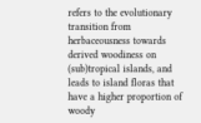refers to the evolutionary transition from herbaceousness towards derived woodiness on (sub)tropical islands, and leads to island floras that have a higher proportion of woody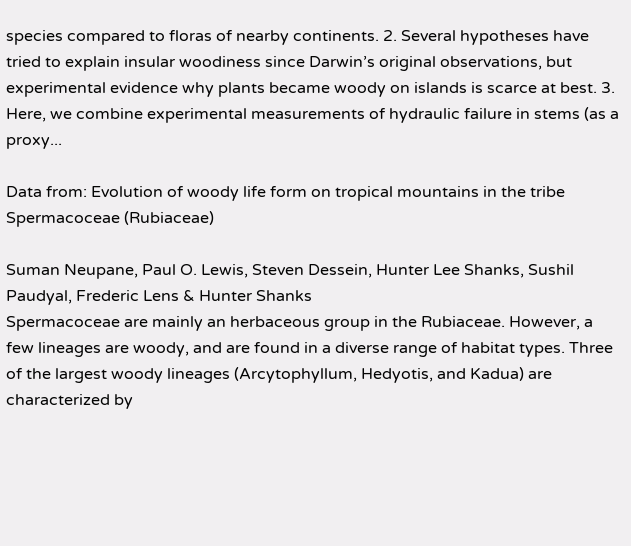species compared to floras of nearby continents. 2. Several hypotheses have tried to explain insular woodiness since Darwin’s original observations, but experimental evidence why plants became woody on islands is scarce at best. 3. Here, we combine experimental measurements of hydraulic failure in stems (as a proxy...

Data from: Evolution of woody life form on tropical mountains in the tribe Spermacoceae (Rubiaceae)

Suman Neupane, Paul O. Lewis, Steven Dessein, Hunter Lee Shanks, Sushil Paudyal, Frederic Lens & Hunter Shanks
Spermacoceae are mainly an herbaceous group in the Rubiaceae. However, a few lineages are woody, and are found in a diverse range of habitat types. Three of the largest woody lineages (Arcytophyllum, Hedyotis, and Kadua) are characterized by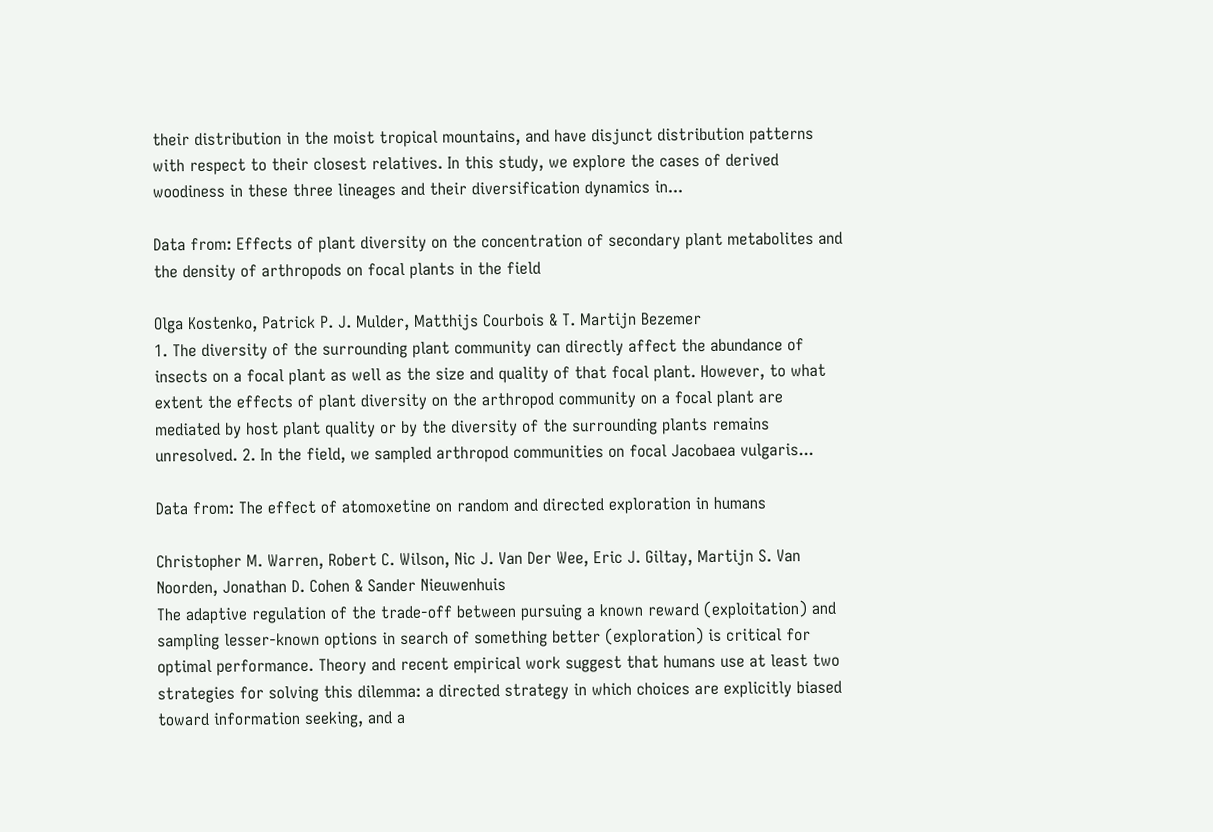their distribution in the moist tropical mountains, and have disjunct distribution patterns with respect to their closest relatives. In this study, we explore the cases of derived woodiness in these three lineages and their diversification dynamics in...

Data from: Effects of plant diversity on the concentration of secondary plant metabolites and the density of arthropods on focal plants in the field

Olga Kostenko, Patrick P. J. Mulder, Matthijs Courbois & T. Martijn Bezemer
1. The diversity of the surrounding plant community can directly affect the abundance of insects on a focal plant as well as the size and quality of that focal plant. However, to what extent the effects of plant diversity on the arthropod community on a focal plant are mediated by host plant quality or by the diversity of the surrounding plants remains unresolved. 2. In the field, we sampled arthropod communities on focal Jacobaea vulgaris...

Data from: The effect of atomoxetine on random and directed exploration in humans

Christopher M. Warren, Robert C. Wilson, Nic J. Van Der Wee, Eric J. Giltay, Martijn S. Van Noorden, Jonathan D. Cohen & Sander Nieuwenhuis
The adaptive regulation of the trade-off between pursuing a known reward (exploitation) and sampling lesser-known options in search of something better (exploration) is critical for optimal performance. Theory and recent empirical work suggest that humans use at least two strategies for solving this dilemma: a directed strategy in which choices are explicitly biased toward information seeking, and a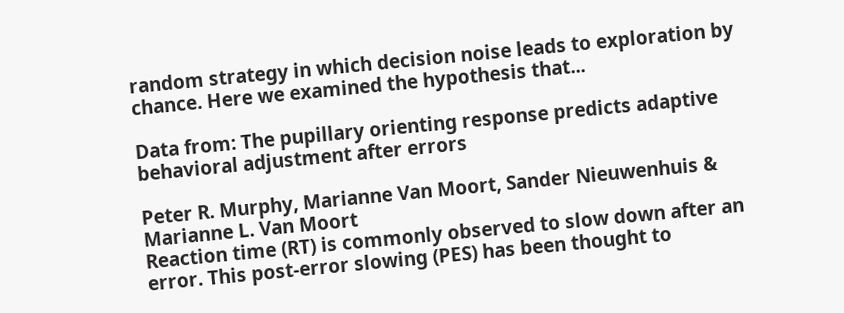random strategy in which decision noise leads to exploration by chance. Here we examined the hypothesis that...

Data from: The pupillary orienting response predicts adaptive behavioral adjustment after errors

Peter R. Murphy, Marianne Van Moort, Sander Nieuwenhuis & Marianne L. Van Moort
Reaction time (RT) is commonly observed to slow down after an error. This post-error slowing (PES) has been thought to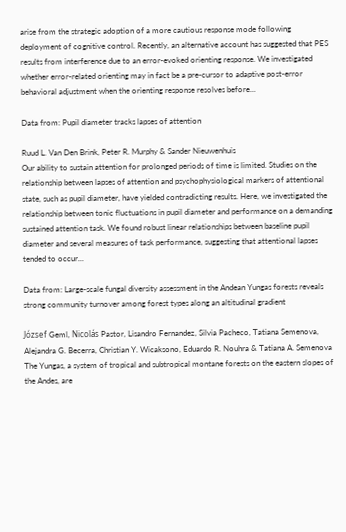arise from the strategic adoption of a more cautious response mode following deployment of cognitive control. Recently, an alternative account has suggested that PES results from interference due to an error-evoked orienting response. We investigated whether error-related orienting may in fact be a pre-cursor to adaptive post-error behavioral adjustment when the orienting response resolves before...

Data from: Pupil diameter tracks lapses of attention

Ruud L. Van Den Brink, Peter R. Murphy & Sander Nieuwenhuis
Our ability to sustain attention for prolonged periods of time is limited. Studies on the relationship between lapses of attention and psychophysiological markers of attentional state, such as pupil diameter, have yielded contradicting results. Here, we investigated the relationship between tonic fluctuations in pupil diameter and performance on a demanding sustained attention task. We found robust linear relationships between baseline pupil diameter and several measures of task performance, suggesting that attentional lapses tended to occur...

Data from: Large-scale fungal diversity assessment in the Andean Yungas forests reveals strong community turnover among forest types along an altitudinal gradient

József Geml, Nicolás Pastor, Lisandro Fernandez, Silvia Pacheco, Tatiana Semenova, Alejandra G. Becerra, Christian Y. Wicaksono, Eduardo R. Nouhra & Tatiana A. Semenova
The Yungas, a system of tropical and subtropical montane forests on the eastern slopes of the Andes, are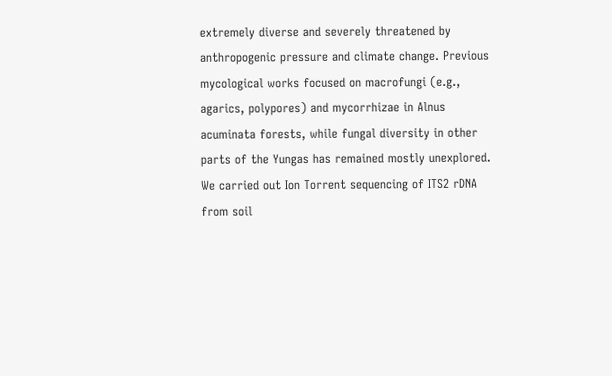extremely diverse and severely threatened by anthropogenic pressure and climate change. Previous mycological works focused on macrofungi (e.g., agarics, polypores) and mycorrhizae in Alnus acuminata forests, while fungal diversity in other parts of the Yungas has remained mostly unexplored. We carried out Ion Torrent sequencing of ITS2 rDNA from soil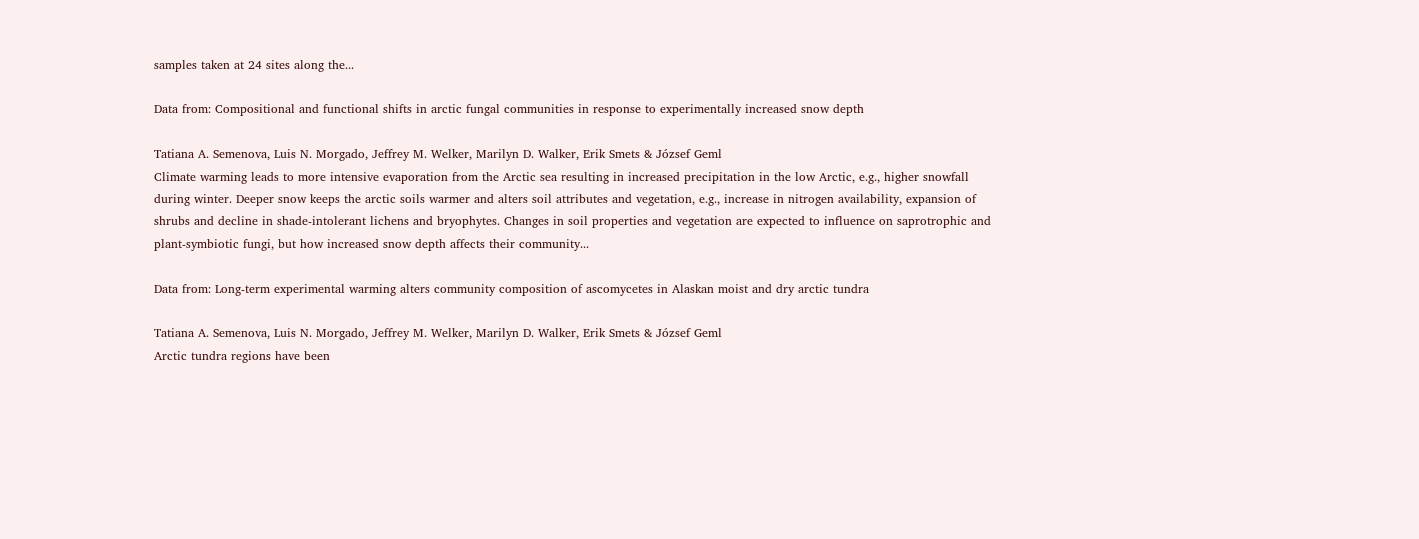samples taken at 24 sites along the...

Data from: Compositional and functional shifts in arctic fungal communities in response to experimentally increased snow depth

Tatiana A. Semenova, Luis N. Morgado, Jeffrey M. Welker, Marilyn D. Walker, Erik Smets & József Geml
Climate warming leads to more intensive evaporation from the Arctic sea resulting in increased precipitation in the low Arctic, e.g., higher snowfall during winter. Deeper snow keeps the arctic soils warmer and alters soil attributes and vegetation, e.g., increase in nitrogen availability, expansion of shrubs and decline in shade-intolerant lichens and bryophytes. Changes in soil properties and vegetation are expected to influence on saprotrophic and plant-symbiotic fungi, but how increased snow depth affects their community...

Data from: Long-term experimental warming alters community composition of ascomycetes in Alaskan moist and dry arctic tundra

Tatiana A. Semenova, Luis N. Morgado, Jeffrey M. Welker, Marilyn D. Walker, Erik Smets & József Geml
Arctic tundra regions have been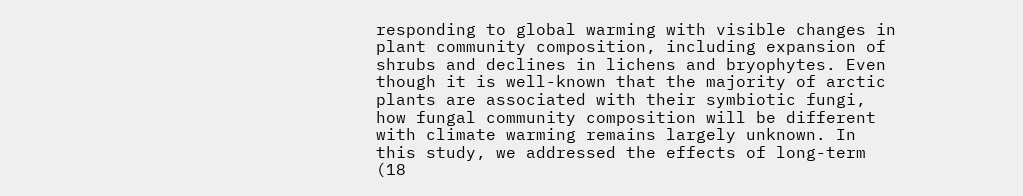responding to global warming with visible changes in plant community composition, including expansion of shrubs and declines in lichens and bryophytes. Even though it is well-known that the majority of arctic plants are associated with their symbiotic fungi, how fungal community composition will be different with climate warming remains largely unknown. In this study, we addressed the effects of long-term (18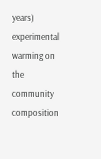years) experimental warming on the community composition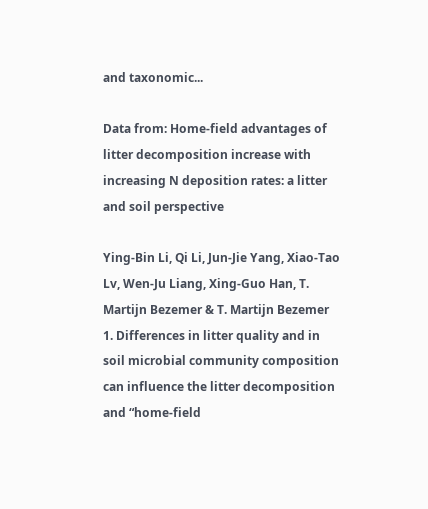and taxonomic...

Data from: Home-field advantages of litter decomposition increase with increasing N deposition rates: a litter and soil perspective

Ying-Bin Li, Qi Li, Jun-Jie Yang, Xiao-Tao Lv, Wen-Ju Liang, Xing-Guo Han, T. Martijn Bezemer & T. Martijn Bezemer
1. Differences in litter quality and in soil microbial community composition can influence the litter decomposition and “home-field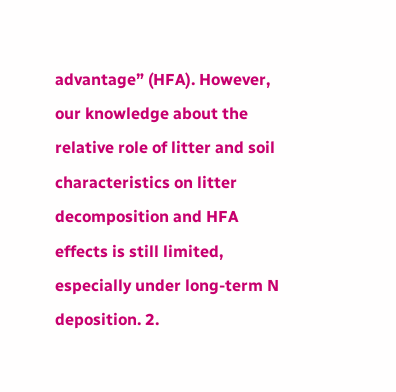advantage” (HFA). However, our knowledge about the relative role of litter and soil characteristics on litter decomposition and HFA effects is still limited, especially under long-term N deposition. 2.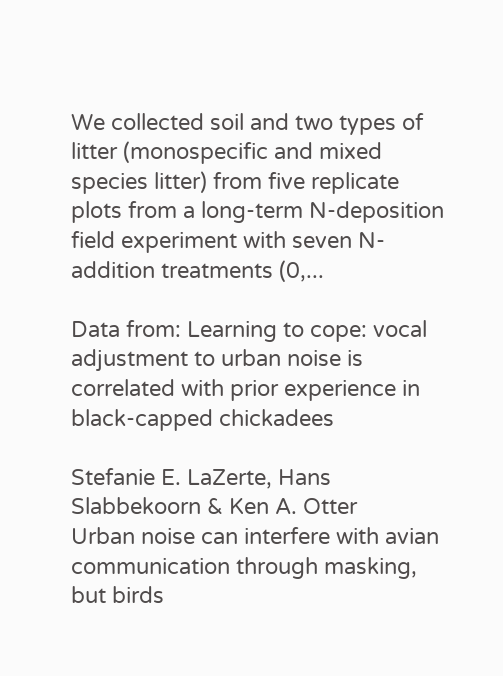We collected soil and two types of litter (monospecific and mixed species litter) from five replicate plots from a long-term N-deposition field experiment with seven N-addition treatments (0,...

Data from: Learning to cope: vocal adjustment to urban noise is correlated with prior experience in black-capped chickadees

Stefanie E. LaZerte, Hans Slabbekoorn & Ken A. Otter
Urban noise can interfere with avian communication through masking, but birds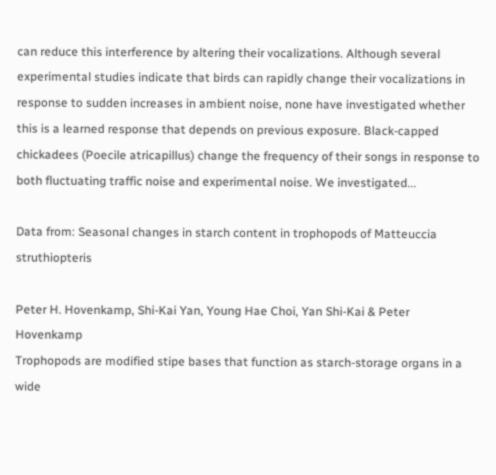can reduce this interference by altering their vocalizations. Although several experimental studies indicate that birds can rapidly change their vocalizations in response to sudden increases in ambient noise, none have investigated whether this is a learned response that depends on previous exposure. Black-capped chickadees (Poecile atricapillus) change the frequency of their songs in response to both fluctuating traffic noise and experimental noise. We investigated...

Data from: Seasonal changes in starch content in trophopods of Matteuccia struthiopteris

Peter H. Hovenkamp, Shi-Kai Yan, Young Hae Choi, Yan Shi-Kai & Peter Hovenkamp
Trophopods are modified stipe bases that function as starch-storage organs in a wide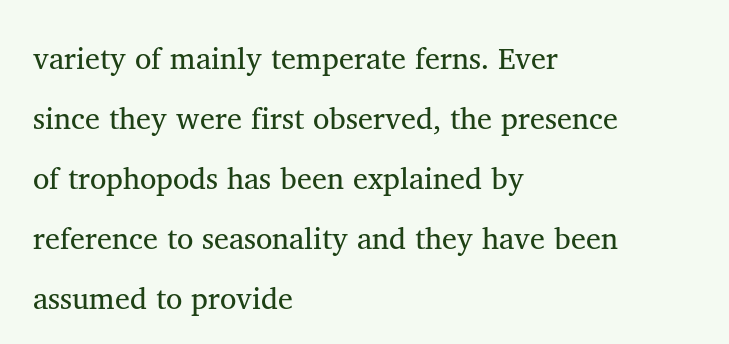variety of mainly temperate ferns. Ever since they were first observed, the presence of trophopods has been explained by reference to seasonality and they have been assumed to provide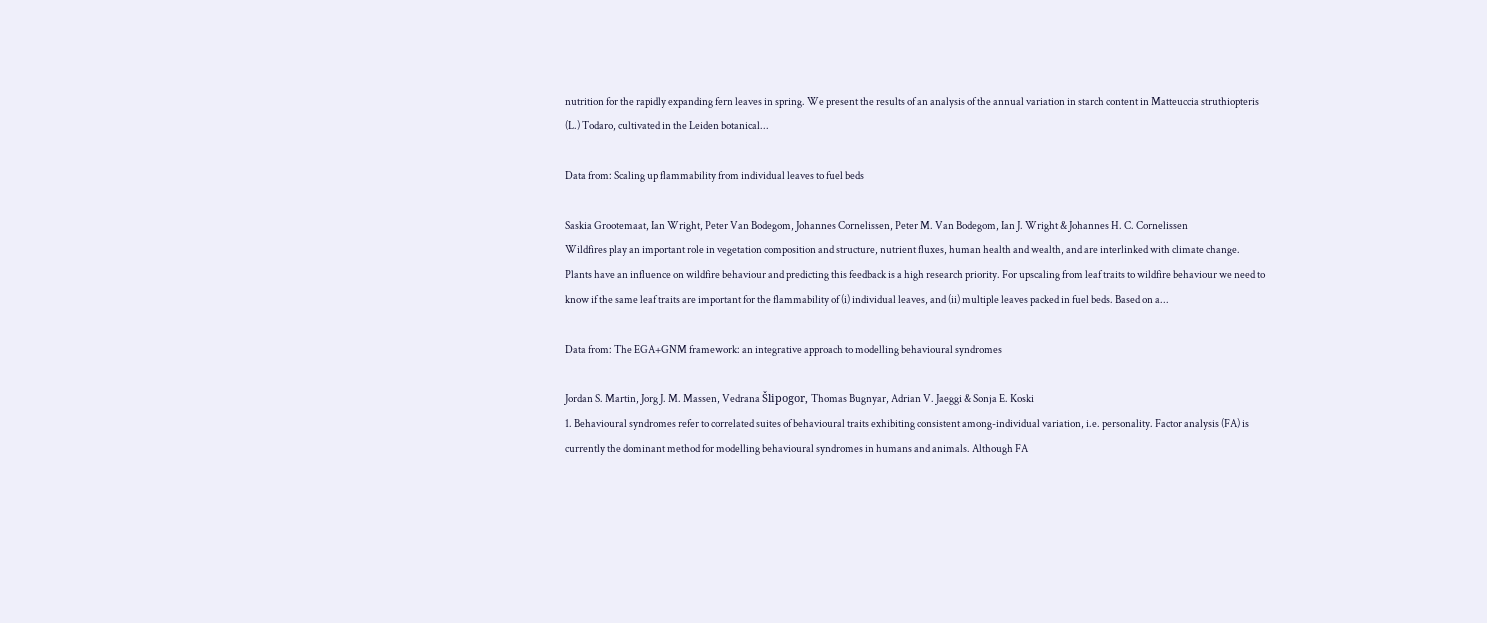nutrition for the rapidly expanding fern leaves in spring. We present the results of an analysis of the annual variation in starch content in Matteuccia struthiopteris (L.) Todaro, cultivated in the Leiden botanical...

Data from: Scaling up flammability from individual leaves to fuel beds

Saskia Grootemaat, Ian Wright, Peter Van Bodegom, Johannes Cornelissen, Peter M. Van Bodegom, Ian J. Wright & Johannes H. C. Cornelissen
Wildfires play an important role in vegetation composition and structure, nutrient fluxes, human health and wealth, and are interlinked with climate change. Plants have an influence on wildfire behaviour and predicting this feedback is a high research priority. For upscaling from leaf traits to wildfire behaviour we need to know if the same leaf traits are important for the flammability of (i) individual leaves, and (ii) multiple leaves packed in fuel beds. Based on a...

Data from: The EGA+GNM framework: an integrative approach to modelling behavioural syndromes

Jordan S. Martin, Jorg J. M. Massen, Vedrana Šlipogor, Thomas Bugnyar, Adrian V. Jaeggi & Sonja E. Koski
1. Behavioural syndromes refer to correlated suites of behavioural traits exhibiting consistent among-individual variation, i.e. personality. Factor analysis (FA) is currently the dominant method for modelling behavioural syndromes in humans and animals. Although FA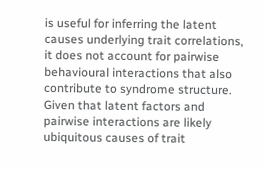is useful for inferring the latent causes underlying trait correlations, it does not account for pairwise behavioural interactions that also contribute to syndrome structure. Given that latent factors and pairwise interactions are likely ubiquitous causes of trait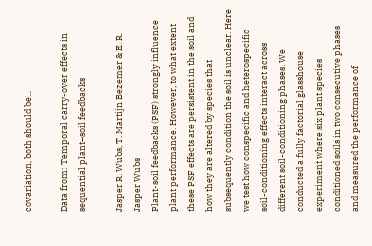covariation, both should be...

Data from: Temporal carry-over effects in sequential plant–soil feedbacks

Jasper R. Wubs, T. Martijn Bezemer & E. R. Jasper Wubs
Plant-soil feedbacks (PSF) strongly influence plant performance. However, to what extent these PSF effects are persistent in the soil and how they are altered by species that subsequently condition the soil is unclear. Here we test how conspecific and heterospecific soil-conditioning effects interact across different soil-conditioning phases. We conducted a fully factorial glasshouse experiment where six plant species conditioned soils in two consecutive phases and measured the performance of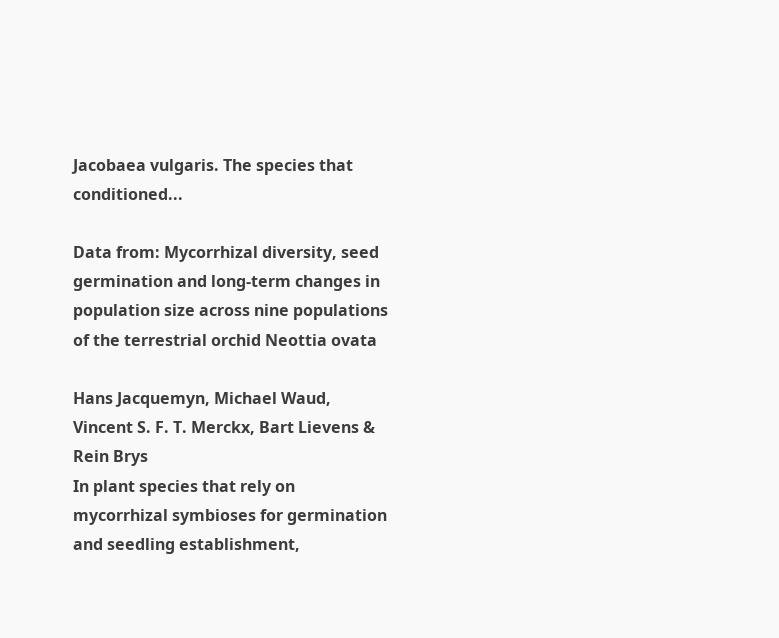Jacobaea vulgaris. The species that conditioned...

Data from: Mycorrhizal diversity, seed germination and long-term changes in population size across nine populations of the terrestrial orchid Neottia ovata

Hans Jacquemyn, Michael Waud, Vincent S. F. T. Merckx, Bart Lievens & Rein Brys
In plant species that rely on mycorrhizal symbioses for germination and seedling establishment,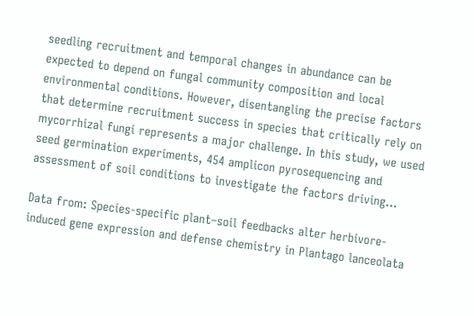seedling recruitment and temporal changes in abundance can be expected to depend on fungal community composition and local environmental conditions. However, disentangling the precise factors that determine recruitment success in species that critically rely on mycorrhizal fungi represents a major challenge. In this study, we used seed germination experiments, 454 amplicon pyrosequencing and assessment of soil conditions to investigate the factors driving...

Data from: Species-specific plant–soil feedbacks alter herbivore-induced gene expression and defense chemistry in Plantago lanceolata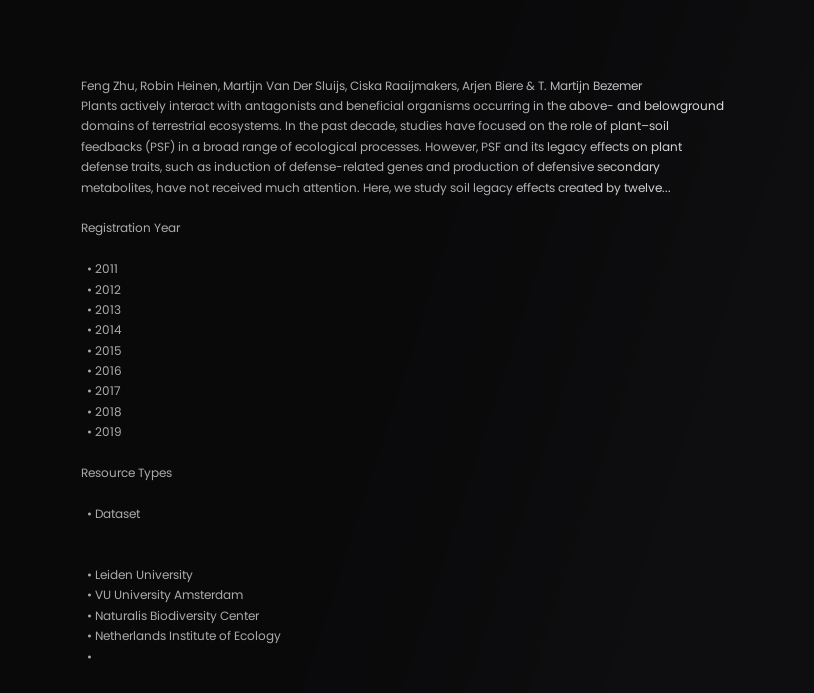Feng Zhu, Robin Heinen, Martijn Van Der Sluijs, Ciska Raaijmakers, Arjen Biere & T. Martijn Bezemer
Plants actively interact with antagonists and beneficial organisms occurring in the above- and belowground domains of terrestrial ecosystems. In the past decade, studies have focused on the role of plant–soil feedbacks (PSF) in a broad range of ecological processes. However, PSF and its legacy effects on plant defense traits, such as induction of defense-related genes and production of defensive secondary metabolites, have not received much attention. Here, we study soil legacy effects created by twelve...

Registration Year

  • 2011
  • 2012
  • 2013
  • 2014
  • 2015
  • 2016
  • 2017
  • 2018
  • 2019

Resource Types

  • Dataset


  • Leiden University
  • VU University Amsterdam
  • Naturalis Biodiversity Center
  • Netherlands Institute of Ecology
  •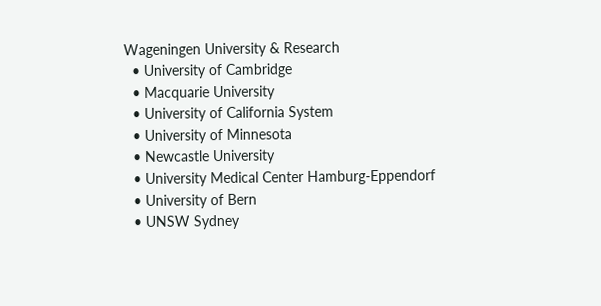Wageningen University & Research
  • University of Cambridge
  • Macquarie University
  • University of California System
  • University of Minnesota
  • Newcastle University
  • University Medical Center Hamburg-Eppendorf
  • University of Bern
  • UNSW Sydney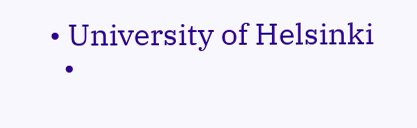• University of Helsinki
  •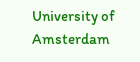University of Amsterdam